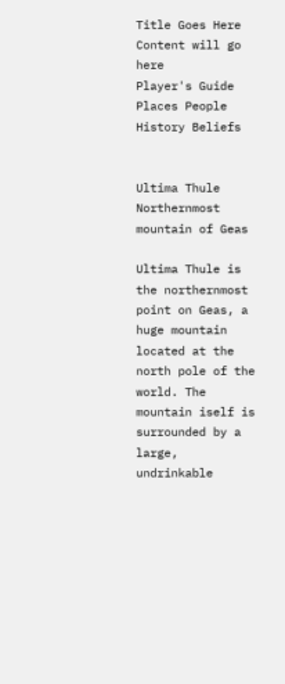Title Goes Here
Content will go here
Player's Guide Places People History Beliefs


Ultima Thule
Northernmost mountain of Geas

Ultima Thule is the northernmost point on Geas, a huge mountain located at the north pole of the world. The mountain iself is surrounded by a large, undrinkable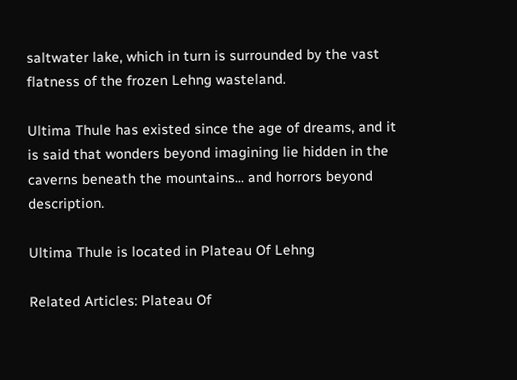saltwater lake, which in turn is surrounded by the vast flatness of the frozen Lehng wasteland.

Ultima Thule has existed since the age of dreams, and it is said that wonders beyond imagining lie hidden in the caverns beneath the mountains... and horrors beyond description.

Ultima Thule is located in Plateau Of Lehng

Related Articles: Plateau Of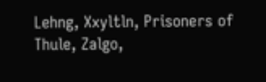Lehng, Xxyltln, Prisoners of Thule, Zalgo,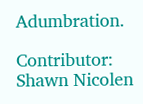Adumbration.

Contributor: Shawn Nicolen